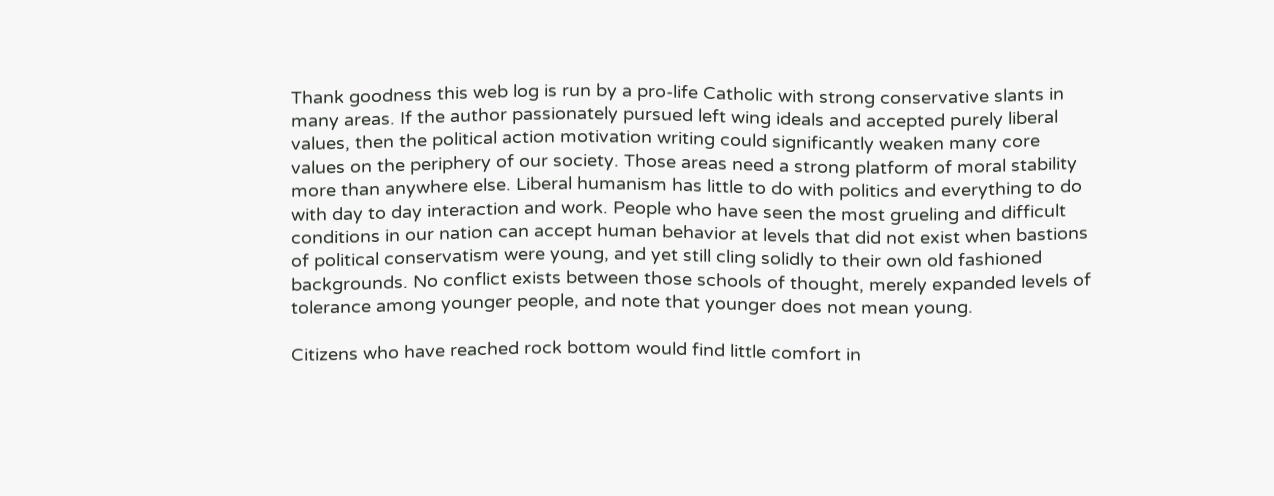Thank goodness this web log is run by a pro-life Catholic with strong conservative slants in many areas. If the author passionately pursued left wing ideals and accepted purely liberal values, then the political action motivation writing could significantly weaken many core values on the periphery of our society. Those areas need a strong platform of moral stability more than anywhere else. Liberal humanism has little to do with politics and everything to do with day to day interaction and work. People who have seen the most grueling and difficult conditions in our nation can accept human behavior at levels that did not exist when bastions of political conservatism were young, and yet still cling solidly to their own old fashioned backgrounds. No conflict exists between those schools of thought, merely expanded levels of tolerance among younger people, and note that younger does not mean young.

Citizens who have reached rock bottom would find little comfort in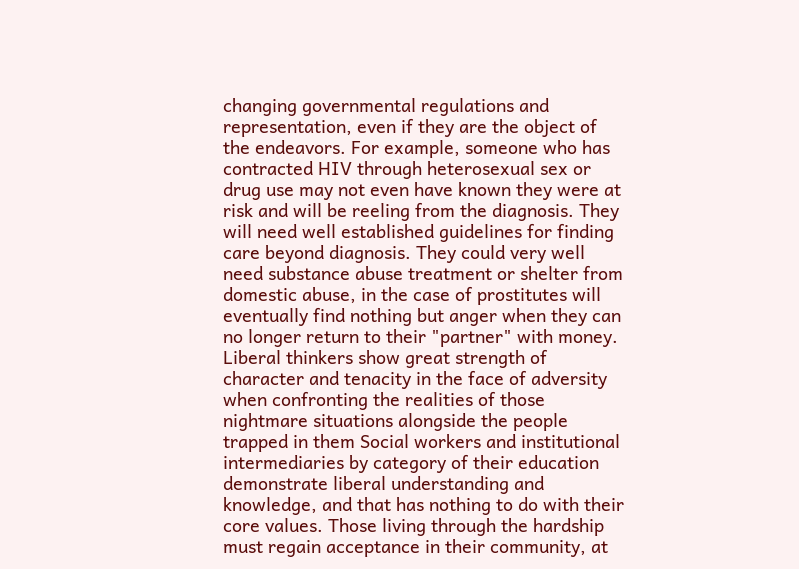changing governmental regulations and representation, even if they are the object of the endeavors. For example, someone who has contracted HIV through heterosexual sex or drug use may not even have known they were at risk and will be reeling from the diagnosis. They will need well established guidelines for finding care beyond diagnosis. They could very well need substance abuse treatment or shelter from domestic abuse, in the case of prostitutes will eventually find nothing but anger when they can no longer return to their "partner" with money. Liberal thinkers show great strength of character and tenacity in the face of adversity when confronting the realities of those nightmare situations alongside the people trapped in them Social workers and institutional intermediaries by category of their education demonstrate liberal understanding and knowledge, and that has nothing to do with their core values. Those living through the hardship must regain acceptance in their community, at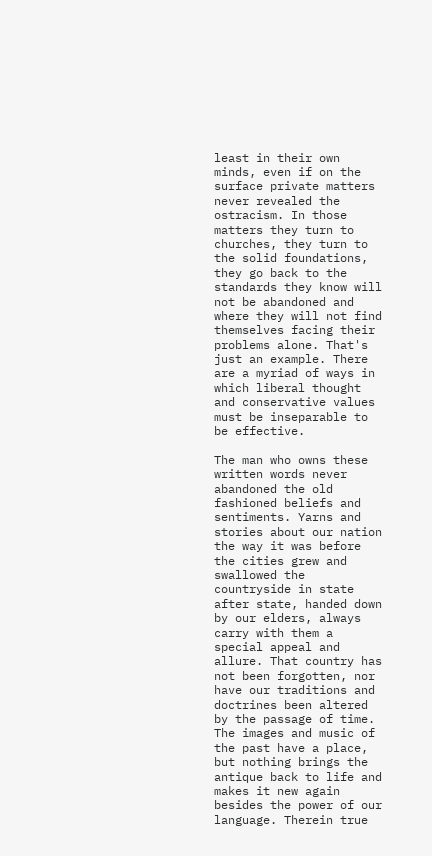least in their own minds, even if on the surface private matters never revealed the ostracism. In those matters they turn to churches, they turn to the solid foundations, they go back to the standards they know will not be abandoned and where they will not find themselves facing their problems alone. That's just an example. There are a myriad of ways in which liberal thought and conservative values must be inseparable to be effective.

The man who owns these written words never abandoned the old fashioned beliefs and sentiments. Yarns and stories about our nation the way it was before the cities grew and swallowed the countryside in state after state, handed down by our elders, always carry with them a special appeal and allure. That country has not been forgotten, nor have our traditions and doctrines been altered by the passage of time. The images and music of the past have a place, but nothing brings the antique back to life and makes it new again besides the power of our language. Therein true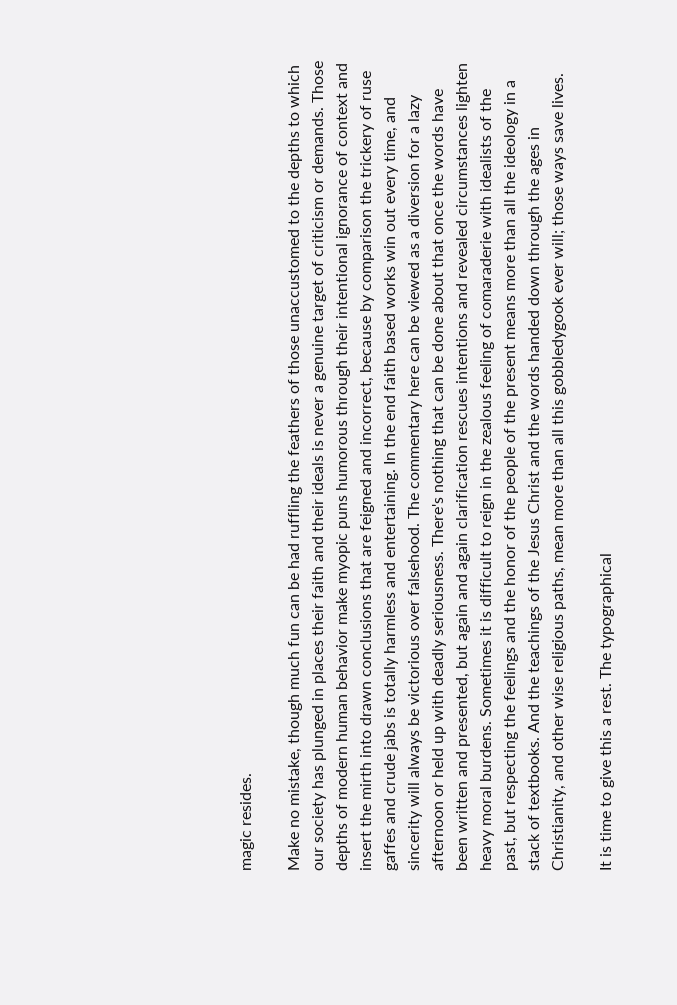magic resides.

Make no mistake, though much fun can be had ruffling the feathers of those unaccustomed to the depths to which our society has plunged in places their faith and their ideals is never a genuine target of criticism or demands. Those depths of modern human behavior make myopic puns humorous through their intentional ignorance of context and insert the mirth into drawn conclusions that are feigned and incorrect, because by comparison the trickery of ruse gaffes and crude jabs is totally harmless and entertaining. In the end faith based works win out every time, and sincerity will always be victorious over falsehood. The commentary here can be viewed as a diversion for a lazy afternoon or held up with deadly seriousness. There's nothing that can be done about that once the words have been written and presented, but again and again clarification rescues intentions and revealed circumstances lighten heavy moral burdens. Sometimes it is difficult to reign in the zealous feeling of comaraderie with idealists of the past, but respecting the feelings and the honor of the people of the present means more than all the ideology in a stack of textbooks. And the teachings of the Jesus Christ and the words handed down through the ages in Christianity, and other wise religious paths, mean more than all this gobbledygook ever will; those ways save lives.

It is time to give this a rest. The typographical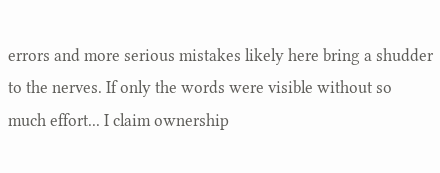errors and more serious mistakes likely here bring a shudder to the nerves. If only the words were visible without so much effort... I claim ownership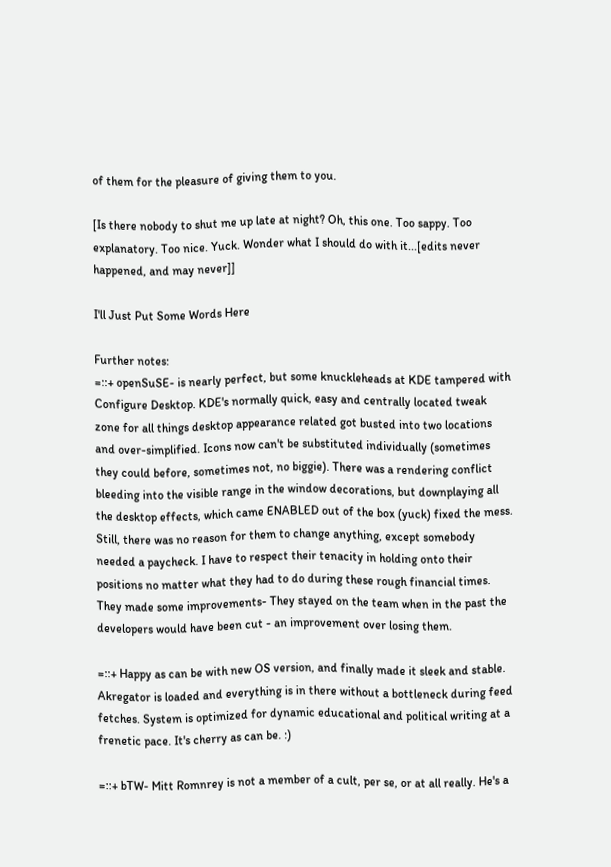of them for the pleasure of giving them to you.

[Is there nobody to shut me up late at night? Oh, this one. Too sappy. Too explanatory. Too nice. Yuck. Wonder what I should do with it...[edits never happened, and may never]]

I'll Just Put Some Words Here

Further notes:
=::+ openSuSE- is nearly perfect, but some knuckleheads at KDE tampered with Configure Desktop. KDE's normally quick, easy and centrally located tweak zone for all things desktop appearance related got busted into two locations and over-simplified. Icons now can't be substituted individually (sometimes they could before, sometimes not, no biggie). There was a rendering conflict bleeding into the visible range in the window decorations, but downplaying all the desktop effects, which came ENABLED out of the box (yuck) fixed the mess. Still, there was no reason for them to change anything, except somebody needed a paycheck. I have to respect their tenacity in holding onto their positions no matter what they had to do during these rough financial times. They made some improvements- They stayed on the team when in the past the developers would have been cut - an improvement over losing them.

=::+ Happy as can be with new OS version, and finally made it sleek and stable. Akregator is loaded and everything is in there without a bottleneck during feed fetches. System is optimized for dynamic educational and political writing at a frenetic pace. It's cherry as can be. :)

=::+ bTW- Mitt Romnrey is not a member of a cult, per se, or at all really. He's a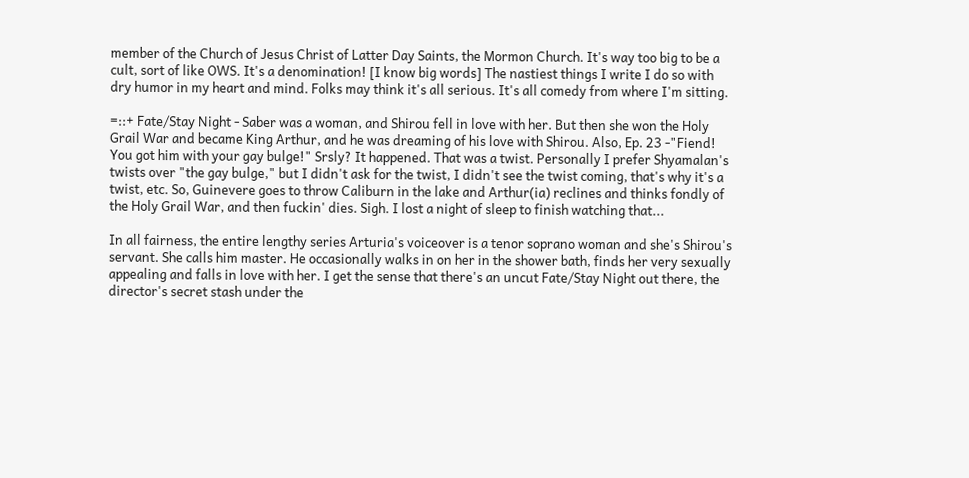member of the Church of Jesus Christ of Latter Day Saints, the Mormon Church. It's way too big to be a cult, sort of like OWS. It's a denomination! [I know big words] The nastiest things I write I do so with dry humor in my heart and mind. Folks may think it's all serious. It's all comedy from where I'm sitting.

=::+ Fate/Stay Night - Saber was a woman, and Shirou fell in love with her. But then she won the Holy Grail War and became King Arthur, and he was dreaming of his love with Shirou. Also, Ep. 23 -"Fiend! You got him with your gay bulge!" Srsly? It happened. That was a twist. Personally I prefer Shyamalan's twists over "the gay bulge," but I didn't ask for the twist, I didn't see the twist coming, that's why it's a twist, etc. So, Guinevere goes to throw Caliburn in the lake and Arthur(ia) reclines and thinks fondly of the Holy Grail War, and then fuckin' dies. Sigh. I lost a night of sleep to finish watching that...

In all fairness, the entire lengthy series Arturia's voiceover is a tenor soprano woman and she's Shirou's servant. She calls him master. He occasionally walks in on her in the shower bath, finds her very sexually appealing and falls in love with her. I get the sense that there's an uncut Fate/Stay Night out there, the director's secret stash under the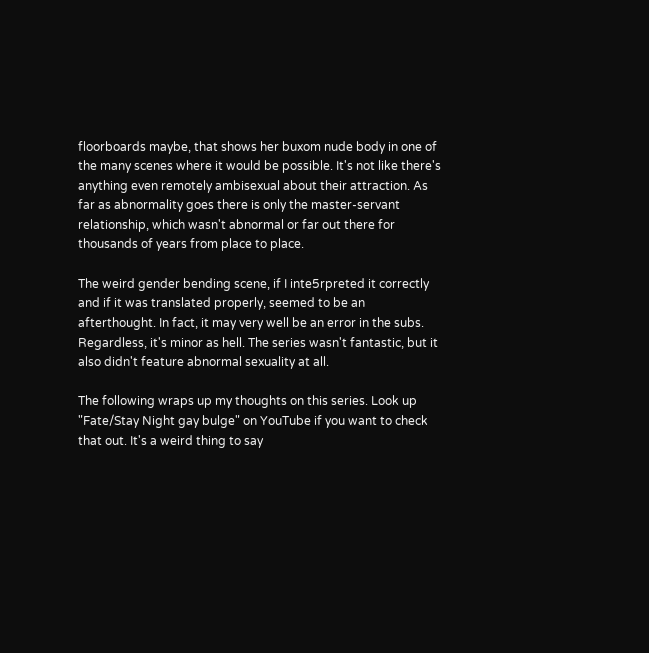floorboards maybe, that shows her buxom nude body in one of the many scenes where it would be possible. It's not like there's anything even remotely ambisexual about their attraction. As far as abnormality goes there is only the master-servant relationship, which wasn't abnormal or far out there for thousands of years from place to place.

The weird gender bending scene, if I inte5rpreted it correctly and if it was translated properly, seemed to be an afterthought. In fact, it may very well be an error in the subs. Regardless, it's minor as hell. The series wasn't fantastic, but it also didn't feature abnormal sexuality at all.

The following wraps up my thoughts on this series. Look up "Fate/Stay Night gay bulge" on YouTube if you want to check that out. It's a weird thing to say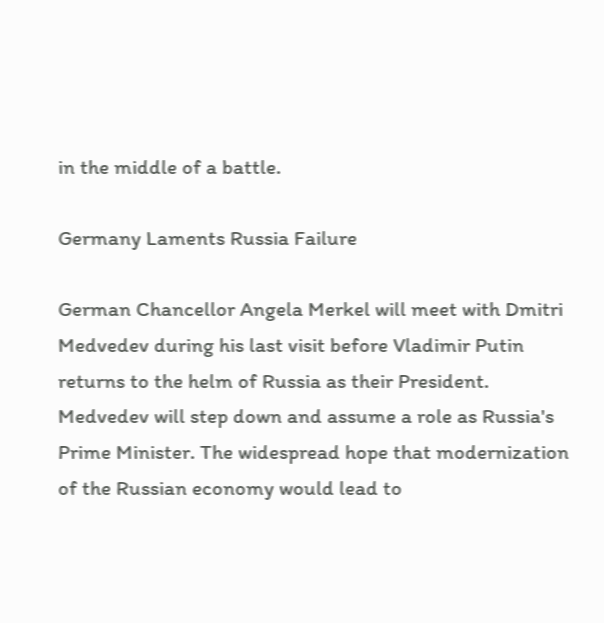in the middle of a battle.

Germany Laments Russia Failure

German Chancellor Angela Merkel will meet with Dmitri Medvedev during his last visit before Vladimir Putin returns to the helm of Russia as their President. Medvedev will step down and assume a role as Russia's Prime Minister. The widespread hope that modernization of the Russian economy would lead to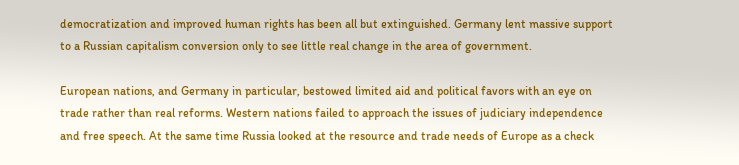democratization and improved human rights has been all but extinguished. Germany lent massive support to a Russian capitalism conversion only to see little real change in the area of government.

European nations, and Germany in particular, bestowed limited aid and political favors with an eye on trade rather than real reforms. Western nations failed to approach the issues of judiciary independence and free speech. At the same time Russia looked at the resource and trade needs of Europe as a check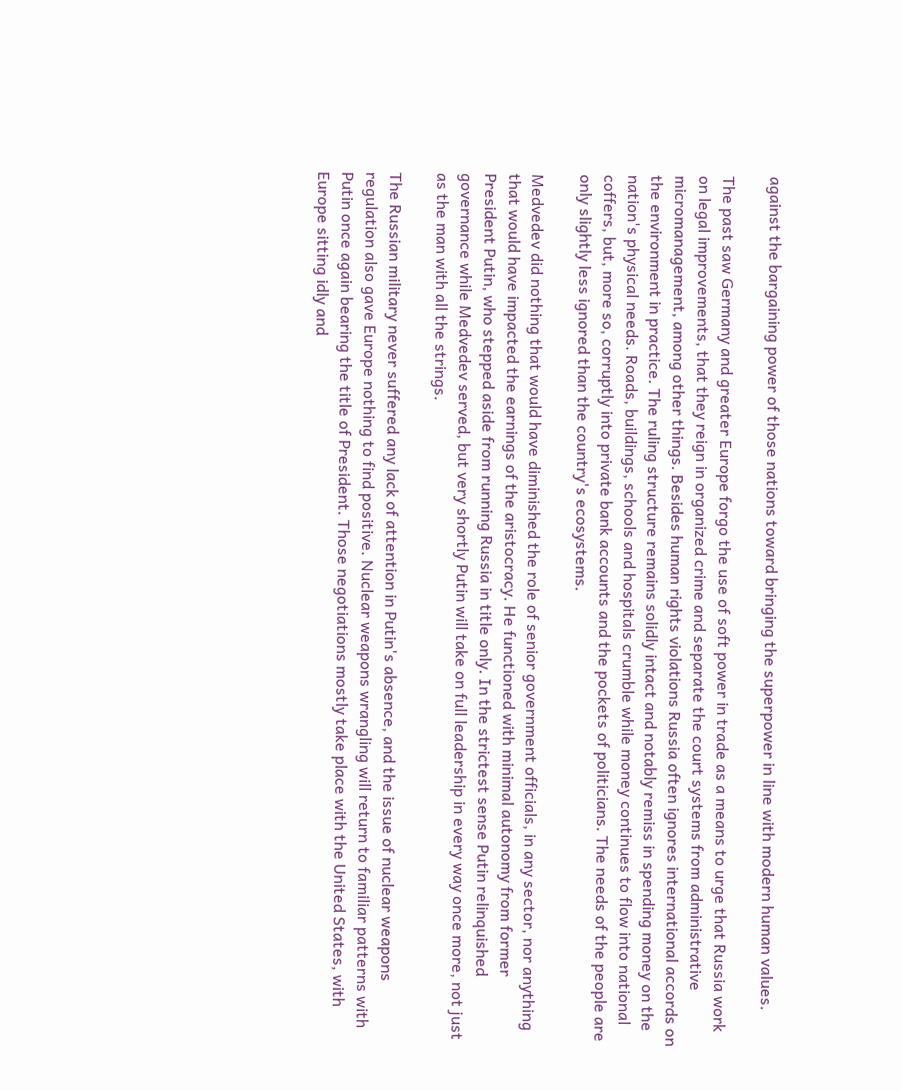against the bargaining power of those nations toward bringing the superpower in line with modern human values.

The past saw Germany and greater Europe forgo the use of soft power in trade as a means to urge that Russia work on legal improvements, that they reign in organized crime and separate the court systems from administrative micromanagement, among other things. Besides human rights violations Russia often ignores international accords on the environment in practice. The ruling structure remains solidly intact and notably remiss in spending money on the nation's physical needs. Roads, buildings, schools and hospitals crumble while money continues to flow into national coffers, but, more so, corruptly into private bank accounts and the pockets of politicians. The needs of the people are only slightly less ignored than the country's ecosystems.

Medvedev did nothing that would have diminished the role of senior government officials, in any sector, nor anything that would have impacted the earnings of the aristocracy. He functioned with minimal autonomy from former President Putin, who stepped aside from running Russia in title only. In the strictest sense Putin relinquished governance while Medvedev served, but very shortly Putin will take on full leadership in every way once more, not just as the man with all the strings.

The Russian military never suffered any lack of attention in Putin's absence, and the issue of nuclear weapons regulation also gave Europe nothing to find positive. Nuclear weapons wrangling will return to familiar patterns with Putin once again bearing the title of President. Those negotiations mostly take place with the United States, with Europe sitting idly and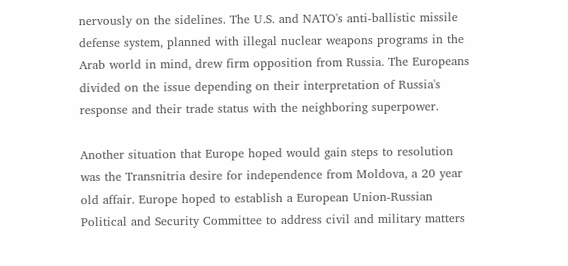nervously on the sidelines. The U.S. and NATO's anti-ballistic missile defense system, planned with illegal nuclear weapons programs in the Arab world in mind, drew firm opposition from Russia. The Europeans divided on the issue depending on their interpretation of Russia's response and their trade status with the neighboring superpower.

Another situation that Europe hoped would gain steps to resolution was the Transnitria desire for independence from Moldova, a 20 year old affair. Europe hoped to establish a European Union-Russian Political and Security Committee to address civil and military matters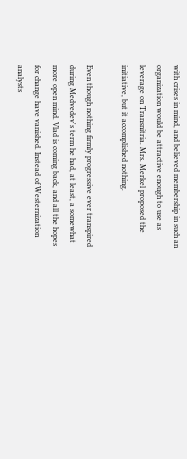with crises in mind, and believed membership in such an organization would be attractive enough to use as leverage on Transnitria. Mrs. Merkel proposed the initiative, but it accomplished nothing.

Even though nothing firmly progressive ever transpired during Medvedev's term he had, at least, a somewhat more open mind. Vlad is coming back, and all the hopes for change have vanished. Instead of Westernization analysts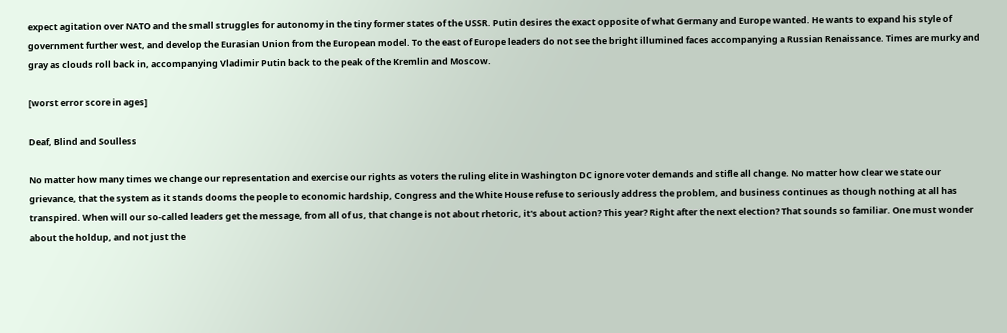expect agitation over NATO and the small struggles for autonomy in the tiny former states of the USSR. Putin desires the exact opposite of what Germany and Europe wanted. He wants to expand his style of government further west, and develop the Eurasian Union from the European model. To the east of Europe leaders do not see the bright illumined faces accompanying a Russian Renaissance. Times are murky and gray as clouds roll back in, accompanying Vladimir Putin back to the peak of the Kremlin and Moscow.

[worst error score in ages]

Deaf, Blind and Soulless

No matter how many times we change our representation and exercise our rights as voters the ruling elite in Washington DC ignore voter demands and stifle all change. No matter how clear we state our grievance, that the system as it stands dooms the people to economic hardship, Congress and the White House refuse to seriously address the problem, and business continues as though nothing at all has transpired. When will our so-called leaders get the message, from all of us, that change is not about rhetoric, it's about action? This year? Right after the next election? That sounds so familiar. One must wonder about the holdup, and not just the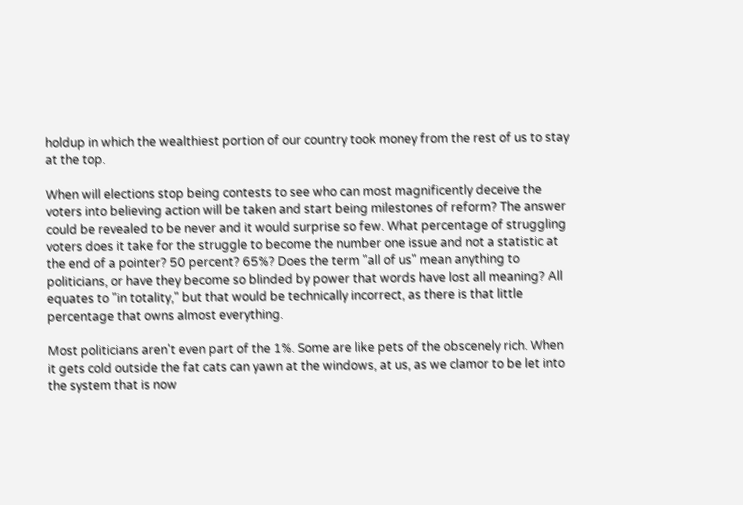holdup in which the wealthiest portion of our country took money from the rest of us to stay at the top.

When will elections stop being contests to see who can most magnificently deceive the voters into believing action will be taken and start being milestones of reform? The answer could be revealed to be never and it would surprise so few. What percentage of struggling voters does it take for the struggle to become the number one issue and not a statistic at the end of a pointer? 50 percent? 65%? Does the term "all of us" mean anything to politicians, or have they become so blinded by power that words have lost all meaning? All equates to "in totality," but that would be technically incorrect, as there is that little percentage that owns almost everything.

Most politicians aren't even part of the 1%. Some are like pets of the obscenely rich. When it gets cold outside the fat cats can yawn at the windows, at us, as we clamor to be let into the system that is now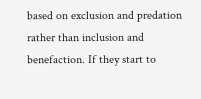based on exclusion and predation rather than inclusion and benefaction. If they start to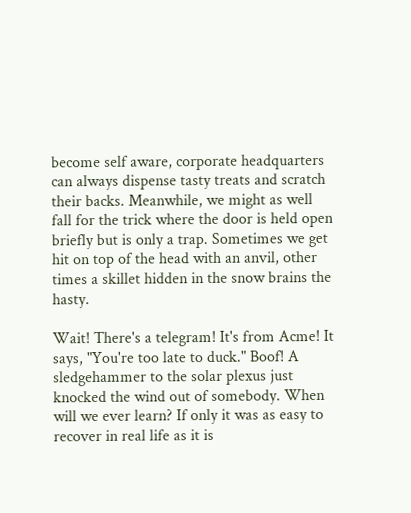become self aware, corporate headquarters can always dispense tasty treats and scratch their backs. Meanwhile, we might as well fall for the trick where the door is held open briefly but is only a trap. Sometimes we get hit on top of the head with an anvil, other times a skillet hidden in the snow brains the hasty.

Wait! There's a telegram! It's from Acme! It says, "You're too late to duck." Boof! A sledgehammer to the solar plexus just knocked the wind out of somebody. When will we ever learn? If only it was as easy to recover in real life as it is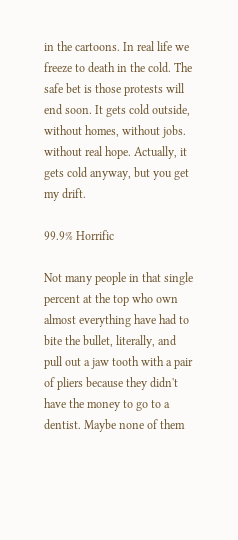in the cartoons. In real life we freeze to death in the cold. The safe bet is those protests will end soon. It gets cold outside, without homes, without jobs. without real hope. Actually, it gets cold anyway, but you get my drift.

99.9% Horrific

Not many people in that single percent at the top who own almost everything have had to bite the bullet, literally, and pull out a jaw tooth with a pair of pliers because they didn't have the money to go to a dentist. Maybe none of them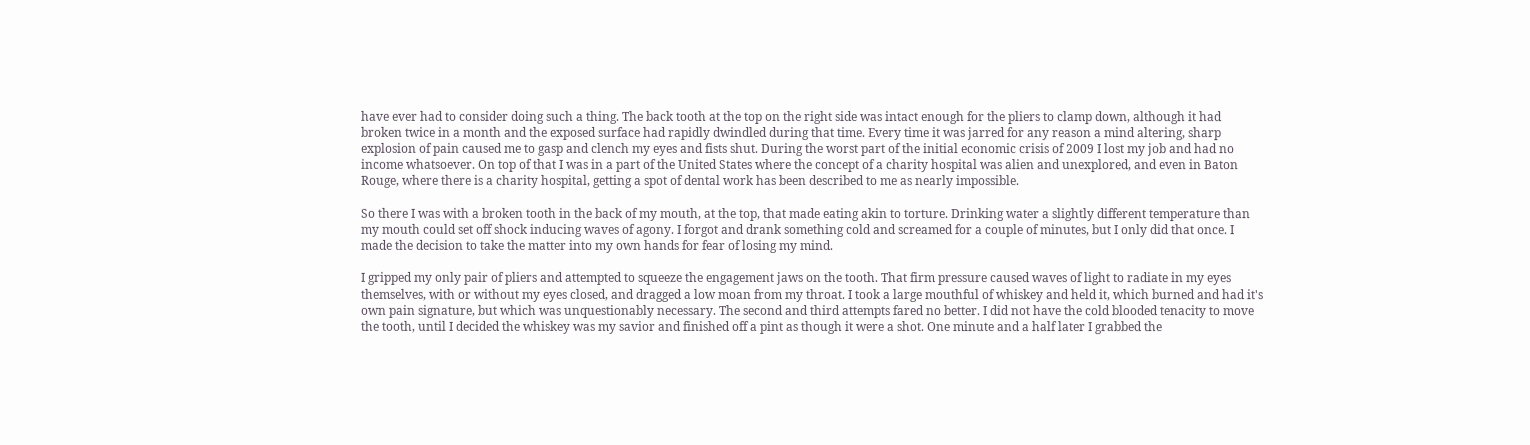have ever had to consider doing such a thing. The back tooth at the top on the right side was intact enough for the pliers to clamp down, although it had broken twice in a month and the exposed surface had rapidly dwindled during that time. Every time it was jarred for any reason a mind altering, sharp explosion of pain caused me to gasp and clench my eyes and fists shut. During the worst part of the initial economic crisis of 2009 I lost my job and had no income whatsoever. On top of that I was in a part of the United States where the concept of a charity hospital was alien and unexplored, and even in Baton Rouge, where there is a charity hospital, getting a spot of dental work has been described to me as nearly impossible.

So there I was with a broken tooth in the back of my mouth, at the top, that made eating akin to torture. Drinking water a slightly different temperature than my mouth could set off shock inducing waves of agony. I forgot and drank something cold and screamed for a couple of minutes, but I only did that once. I made the decision to take the matter into my own hands for fear of losing my mind.

I gripped my only pair of pliers and attempted to squeeze the engagement jaws on the tooth. That firm pressure caused waves of light to radiate in my eyes themselves, with or without my eyes closed, and dragged a low moan from my throat. I took a large mouthful of whiskey and held it, which burned and had it's own pain signature, but which was unquestionably necessary. The second and third attempts fared no better. I did not have the cold blooded tenacity to move the tooth, until I decided the whiskey was my savior and finished off a pint as though it were a shot. One minute and a half later I grabbed the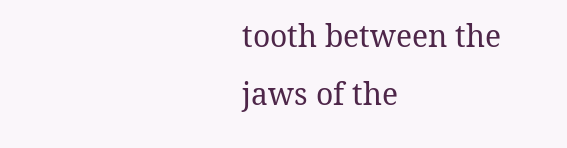tooth between the jaws of the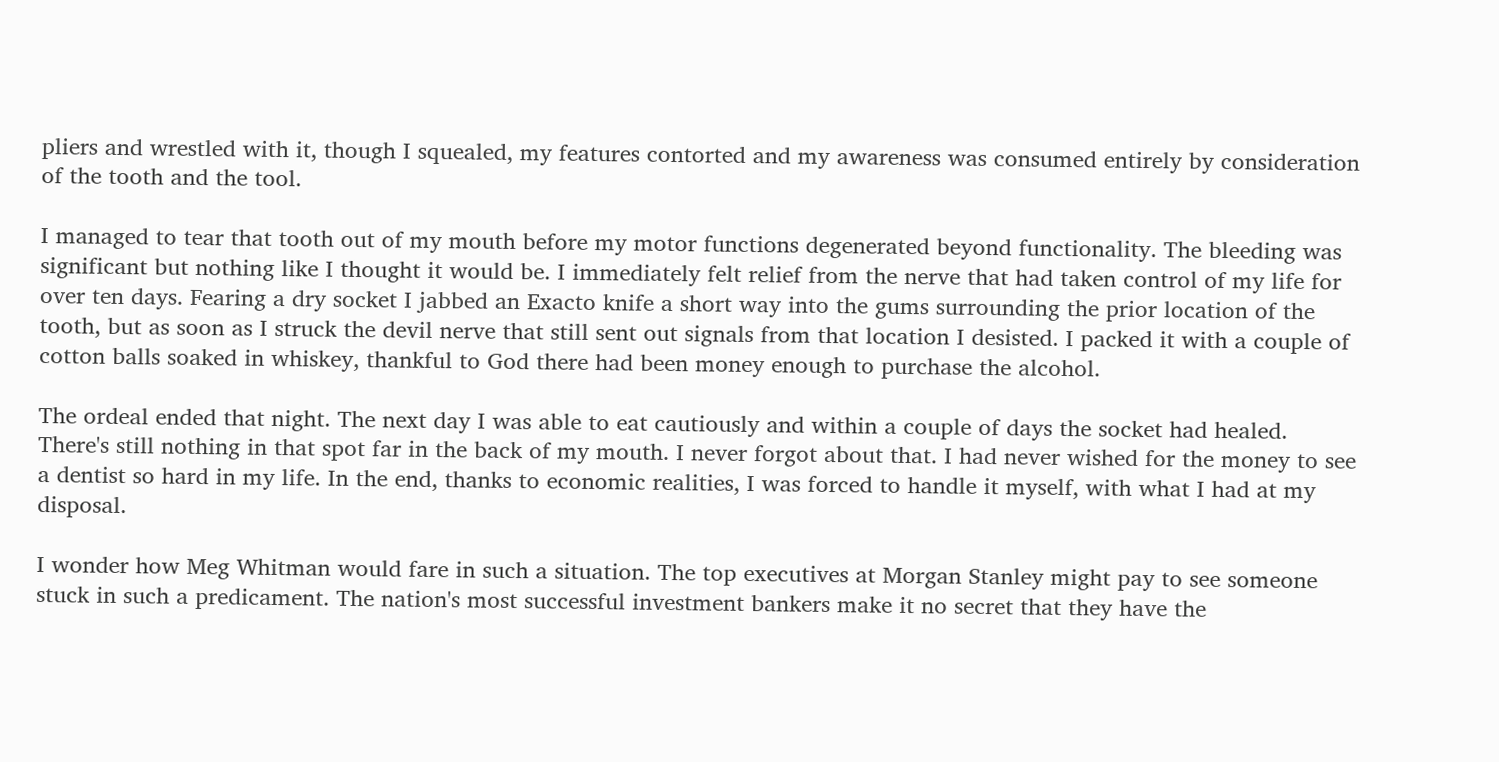pliers and wrestled with it, though I squealed, my features contorted and my awareness was consumed entirely by consideration of the tooth and the tool.

I managed to tear that tooth out of my mouth before my motor functions degenerated beyond functionality. The bleeding was significant but nothing like I thought it would be. I immediately felt relief from the nerve that had taken control of my life for over ten days. Fearing a dry socket I jabbed an Exacto knife a short way into the gums surrounding the prior location of the tooth, but as soon as I struck the devil nerve that still sent out signals from that location I desisted. I packed it with a couple of cotton balls soaked in whiskey, thankful to God there had been money enough to purchase the alcohol.

The ordeal ended that night. The next day I was able to eat cautiously and within a couple of days the socket had healed. There's still nothing in that spot far in the back of my mouth. I never forgot about that. I had never wished for the money to see a dentist so hard in my life. In the end, thanks to economic realities, I was forced to handle it myself, with what I had at my disposal.

I wonder how Meg Whitman would fare in such a situation. The top executives at Morgan Stanley might pay to see someone stuck in such a predicament. The nation's most successful investment bankers make it no secret that they have the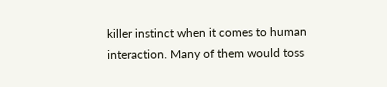killer instinct when it comes to human interaction. Many of them would toss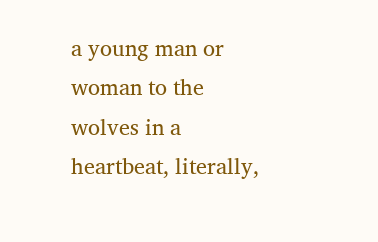a young man or woman to the wolves in a heartbeat, literally,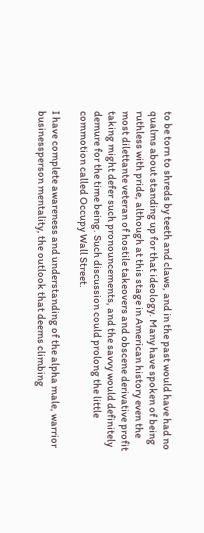to be torn to shreds by teeth and claws, and in the past would have had no qualms about standing up for that ideology. Many have spoken of being ruthless with pride, although at this stage in American history even the most dilettante veteran of hostile takeovers and obscene derivative profit taking might defer such pronouncements, and the savvy would definitely demure for the time being. Such discussion could prolong the little commotion called Occupy Wall Street.

I have complete awareness and understanding of the alpha male, warrior businessperson mentality, the outlook that deems climbing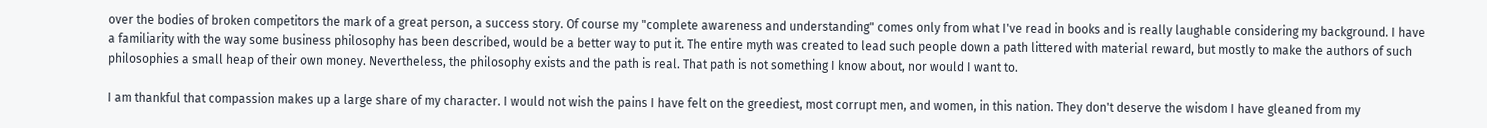over the bodies of broken competitors the mark of a great person, a success story. Of course my "complete awareness and understanding" comes only from what I've read in books and is really laughable considering my background. I have a familiarity with the way some business philosophy has been described, would be a better way to put it. The entire myth was created to lead such people down a path littered with material reward, but mostly to make the authors of such philosophies a small heap of their own money. Nevertheless, the philosophy exists and the path is real. That path is not something I know about, nor would I want to.

I am thankful that compassion makes up a large share of my character. I would not wish the pains I have felt on the greediest, most corrupt men, and women, in this nation. They don't deserve the wisdom I have gleaned from my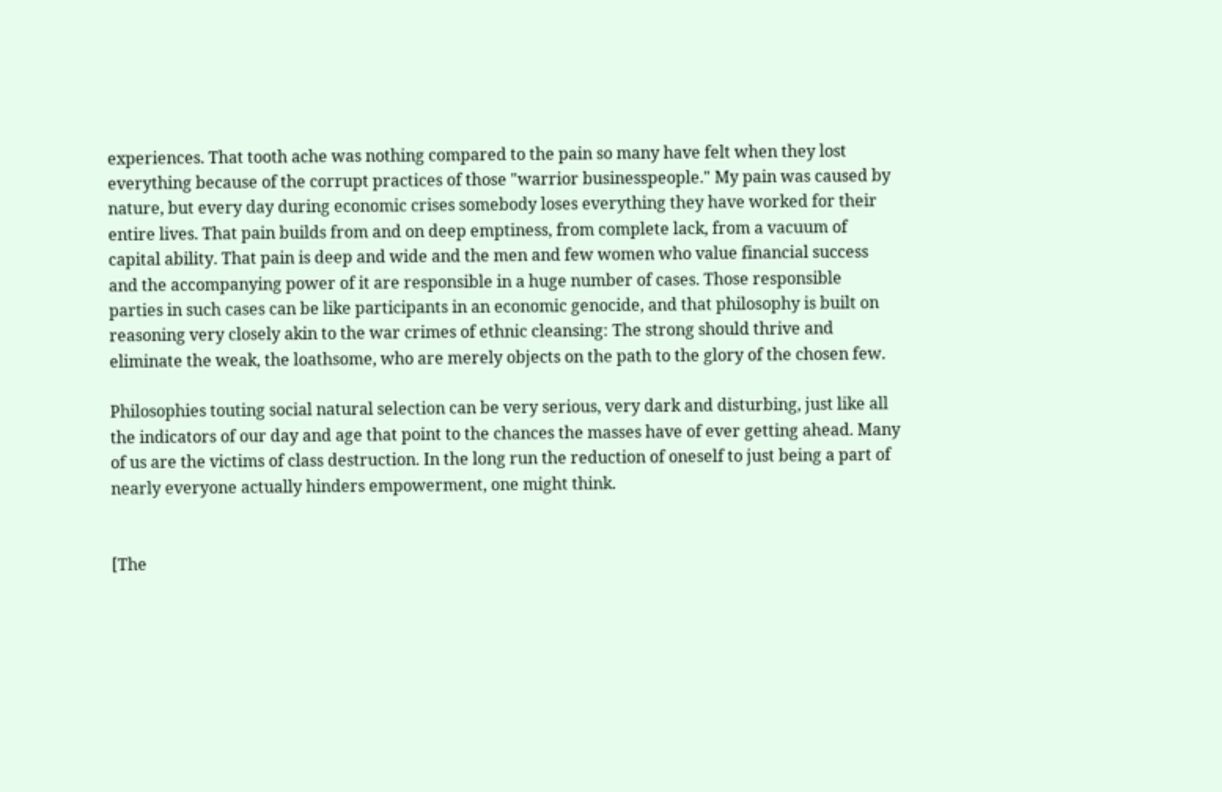experiences. That tooth ache was nothing compared to the pain so many have felt when they lost everything because of the corrupt practices of those "warrior businesspeople." My pain was caused by nature, but every day during economic crises somebody loses everything they have worked for their entire lives. That pain builds from and on deep emptiness, from complete lack, from a vacuum of capital ability. That pain is deep and wide and the men and few women who value financial success and the accompanying power of it are responsible in a huge number of cases. Those responsible parties in such cases can be like participants in an economic genocide, and that philosophy is built on reasoning very closely akin to the war crimes of ethnic cleansing: The strong should thrive and eliminate the weak, the loathsome, who are merely objects on the path to the glory of the chosen few.

Philosophies touting social natural selection can be very serious, very dark and disturbing, just like all the indicators of our day and age that point to the chances the masses have of ever getting ahead. Many of us are the victims of class destruction. In the long run the reduction of oneself to just being a part of nearly everyone actually hinders empowerment, one might think.


[The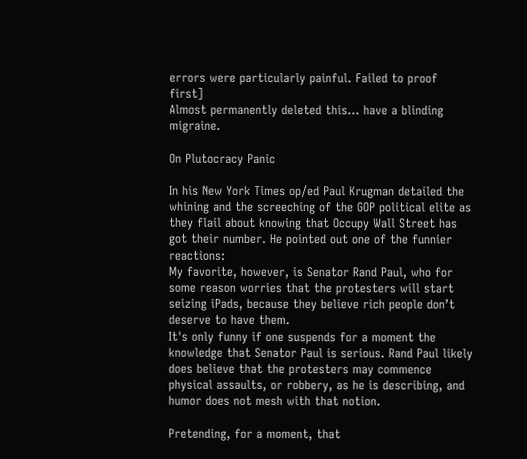errors were particularly painful. Failed to proof first]
Almost permanently deleted this... have a blinding migraine.

On Plutocracy Panic

In his New York Times op/ed Paul Krugman detailed the whining and the screeching of the GOP political elite as they flail about knowing that Occupy Wall Street has got their number. He pointed out one of the funnier reactions:
My favorite, however, is Senator Rand Paul, who for some reason worries that the protesters will start seizing iPads, because they believe rich people don’t deserve to have them.
It's only funny if one suspends for a moment the knowledge that Senator Paul is serious. Rand Paul likely does believe that the protesters may commence physical assaults, or robbery, as he is describing, and humor does not mesh with that notion.

Pretending, for a moment, that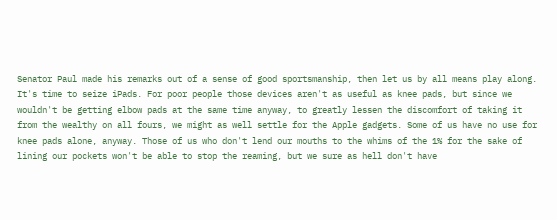Senator Paul made his remarks out of a sense of good sportsmanship, then let us by all means play along. It's time to seize iPads. For poor people those devices aren't as useful as knee pads, but since we wouldn't be getting elbow pads at the same time anyway, to greatly lessen the discomfort of taking it from the wealthy on all fours, we might as well settle for the Apple gadgets. Some of us have no use for knee pads alone, anyway. Those of us who don't lend our mouths to the whims of the 1% for the sake of lining our pockets won't be able to stop the reaming, but we sure as hell don't have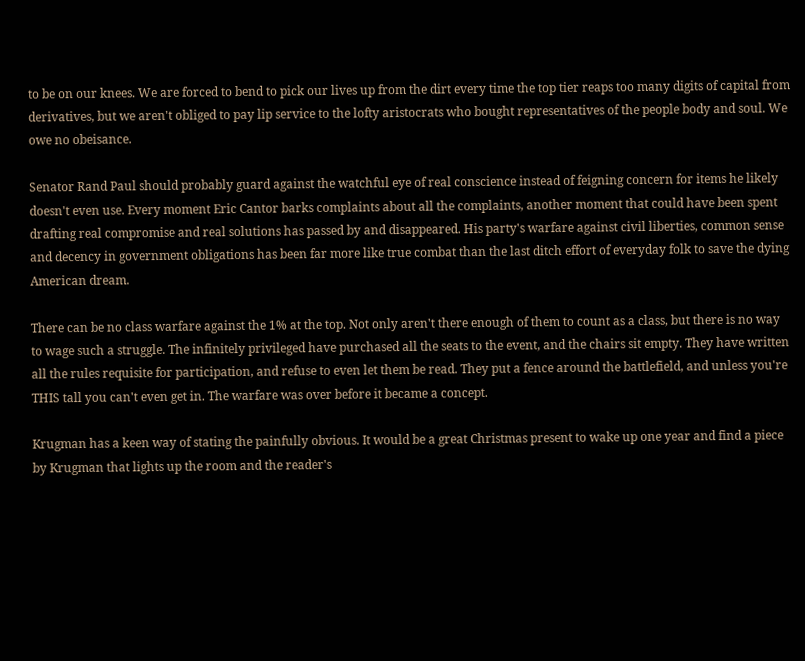to be on our knees. We are forced to bend to pick our lives up from the dirt every time the top tier reaps too many digits of capital from derivatives, but we aren't obliged to pay lip service to the lofty aristocrats who bought representatives of the people body and soul. We owe no obeisance.

Senator Rand Paul should probably guard against the watchful eye of real conscience instead of feigning concern for items he likely doesn't even use. Every moment Eric Cantor barks complaints about all the complaints, another moment that could have been spent drafting real compromise and real solutions has passed by and disappeared. His party's warfare against civil liberties, common sense and decency in government obligations has been far more like true combat than the last ditch effort of everyday folk to save the dying American dream.

There can be no class warfare against the 1% at the top. Not only aren't there enough of them to count as a class, but there is no way to wage such a struggle. The infinitely privileged have purchased all the seats to the event, and the chairs sit empty. They have written all the rules requisite for participation, and refuse to even let them be read. They put a fence around the battlefield, and unless you're THIS tall you can't even get in. The warfare was over before it became a concept.

Krugman has a keen way of stating the painfully obvious. It would be a great Christmas present to wake up one year and find a piece by Krugman that lights up the room and the reader's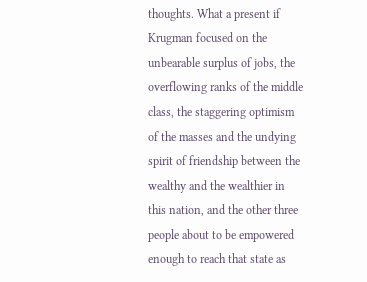thoughts. What a present if Krugman focused on the unbearable surplus of jobs, the overflowing ranks of the middle class, the staggering optimism of the masses and the undying spirit of friendship between the wealthy and the wealthier in this nation, and the other three people about to be empowered enough to reach that state as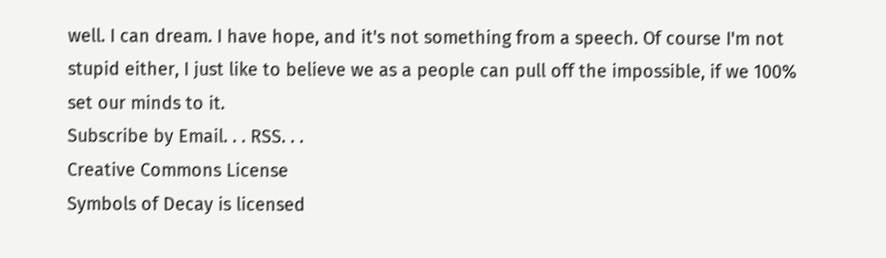well. I can dream. I have hope, and it's not something from a speech. Of course I'm not stupid either, I just like to believe we as a people can pull off the impossible, if we 100% set our minds to it.
Subscribe by Email. . . RSS. . .
Creative Commons License
Symbols of Decay is licensed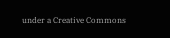under a Creative Commons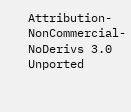Attribution-NonCommercial-NoDerivs 3.0 Unported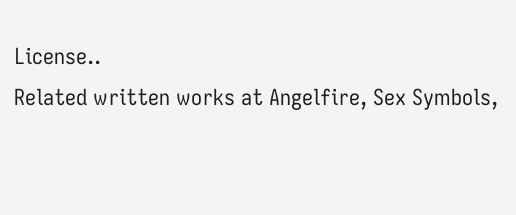License..
Related written works at Angelfire, Sex Symbols,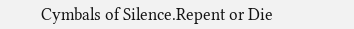Cymbals of Silence.Repent or Die